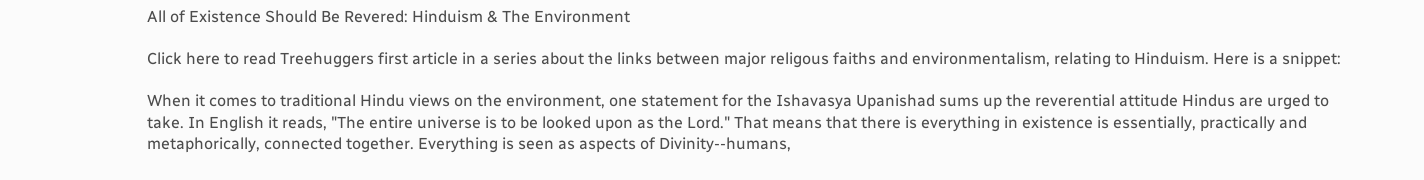All of Existence Should Be Revered: Hinduism & The Environment

Click here to read Treehuggers first article in a series about the links between major religous faiths and environmentalism, relating to Hinduism. Here is a snippet:

When it comes to traditional Hindu views on the environment, one statement for the Ishavasya Upanishad sums up the reverential attitude Hindus are urged to take. In English it reads, "The entire universe is to be looked upon as the Lord." That means that there is everything in existence is essentially, practically and metaphorically, connected together. Everything is seen as aspects of Divinity--humans,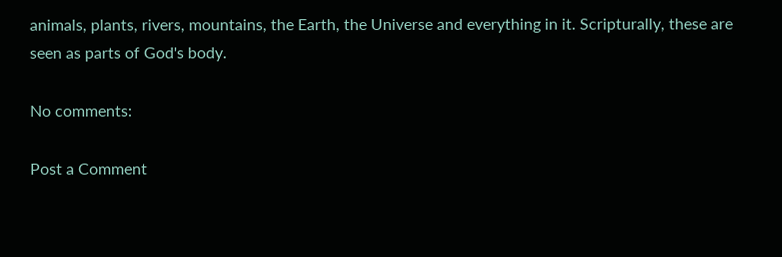animals, plants, rivers, mountains, the Earth, the Universe and everything in it. Scripturally, these are seen as parts of God's body.

No comments:

Post a Comment